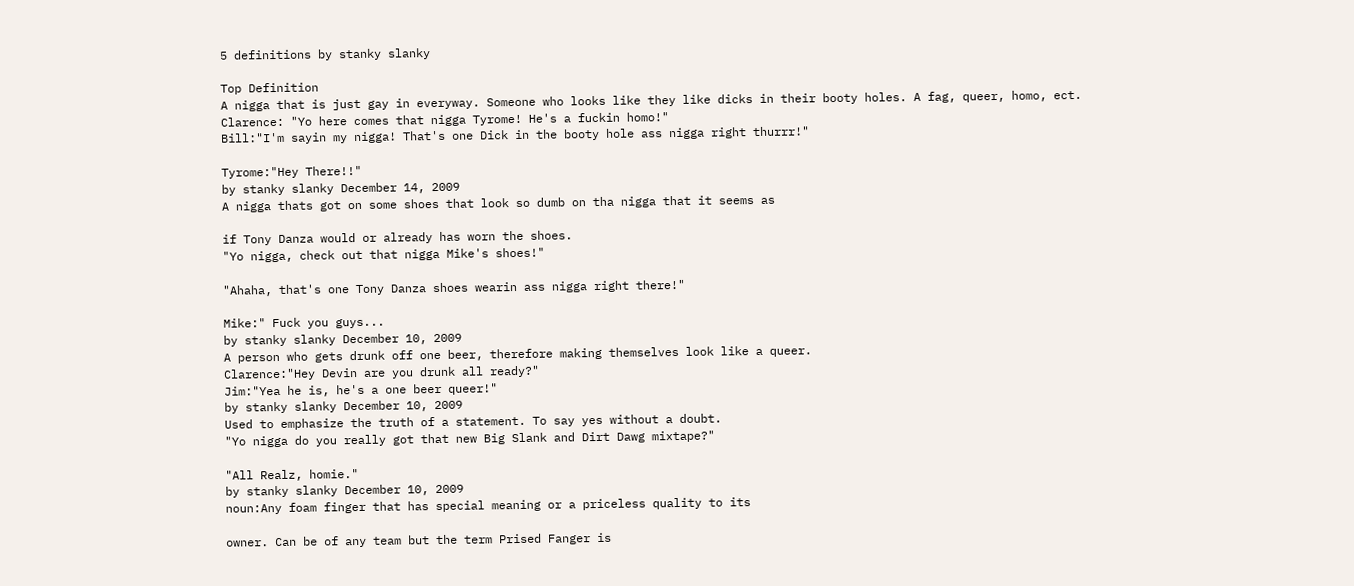5 definitions by stanky slanky

Top Definition
A nigga that is just gay in everyway. Someone who looks like they like dicks in their booty holes. A fag, queer, homo, ect.
Clarence: "Yo here comes that nigga Tyrome! He's a fuckin homo!"
Bill:"I'm sayin my nigga! That's one Dick in the booty hole ass nigga right thurrr!"

Tyrome:"Hey There!!"
by stanky slanky December 14, 2009
A nigga thats got on some shoes that look so dumb on tha nigga that it seems as

if Tony Danza would or already has worn the shoes.
"Yo nigga, check out that nigga Mike's shoes!"

"Ahaha, that's one Tony Danza shoes wearin ass nigga right there!"

Mike:" Fuck you guys...
by stanky slanky December 10, 2009
A person who gets drunk off one beer, therefore making themselves look like a queer.
Clarence:"Hey Devin are you drunk all ready?"
Jim:"Yea he is, he's a one beer queer!"
by stanky slanky December 10, 2009
Used to emphasize the truth of a statement. To say yes without a doubt.
"Yo nigga do you really got that new Big Slank and Dirt Dawg mixtape?"

"All Realz, homie."
by stanky slanky December 10, 2009
noun:Any foam finger that has special meaning or a priceless quality to its

owner. Can be of any team but the term Prised Fanger is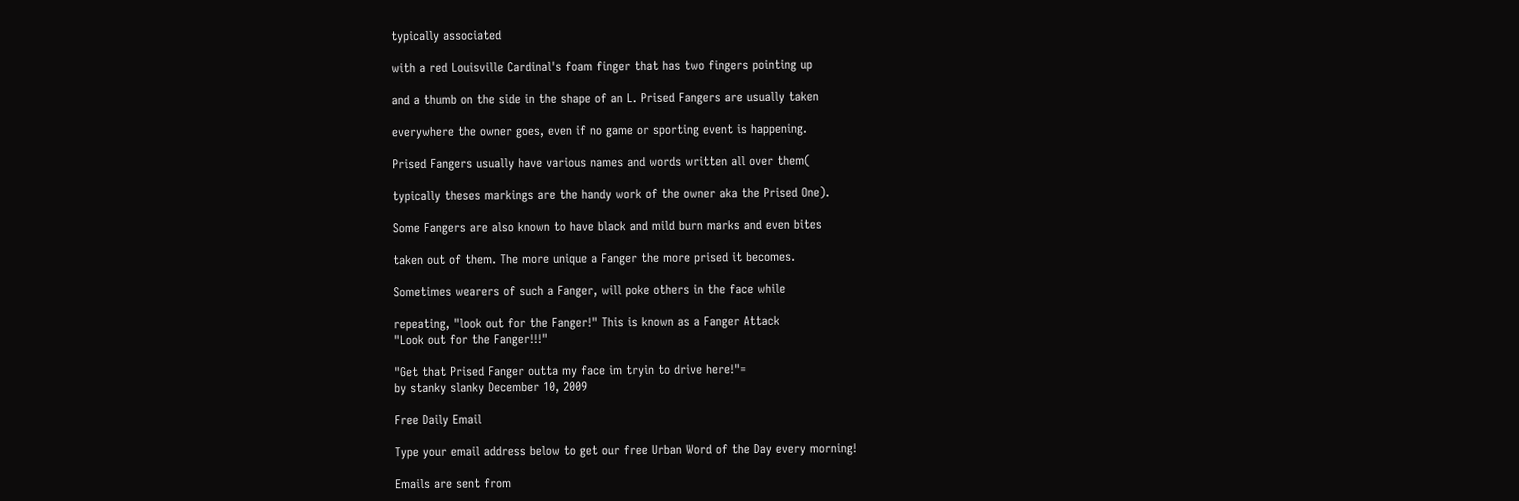typically associated

with a red Louisville Cardinal's foam finger that has two fingers pointing up

and a thumb on the side in the shape of an L. Prised Fangers are usually taken

everywhere the owner goes, even if no game or sporting event is happening.

Prised Fangers usually have various names and words written all over them(

typically theses markings are the handy work of the owner aka the Prised One).

Some Fangers are also known to have black and mild burn marks and even bites

taken out of them. The more unique a Fanger the more prised it becomes.

Sometimes wearers of such a Fanger, will poke others in the face while

repeating, "look out for the Fanger!" This is known as a Fanger Attack
"Look out for the Fanger!!!"

"Get that Prised Fanger outta my face im tryin to drive here!"=
by stanky slanky December 10, 2009

Free Daily Email

Type your email address below to get our free Urban Word of the Day every morning!

Emails are sent from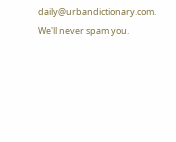daily@urbandictionary.com. We'll never spam you.